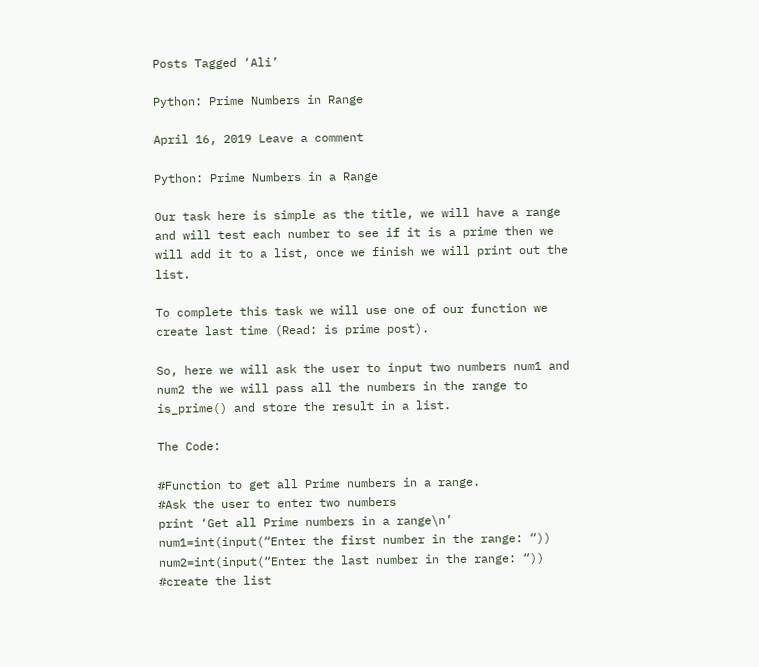Posts Tagged ‘Ali’

Python: Prime Numbers in Range

April 16, 2019 Leave a comment

Python: Prime Numbers in a Range

Our task here is simple as the title, we will have a range and will test each number to see if it is a prime then we will add it to a list, once we finish we will print out the list.

To complete this task we will use one of our function we create last time (Read: is prime post).

So, here we will ask the user to input two numbers num1 and num2 the we will pass all the numbers in the range to is_prime() and store the result in a list.

The Code:

#Function to get all Prime numbers in a range.
#Ask the user to enter two numbers
print ‘Get all Prime numbers in a range\n’
num1=int(input(“Enter the first number in the range: “))
num2=int(input(“Enter the last number in the range: “))
#create the list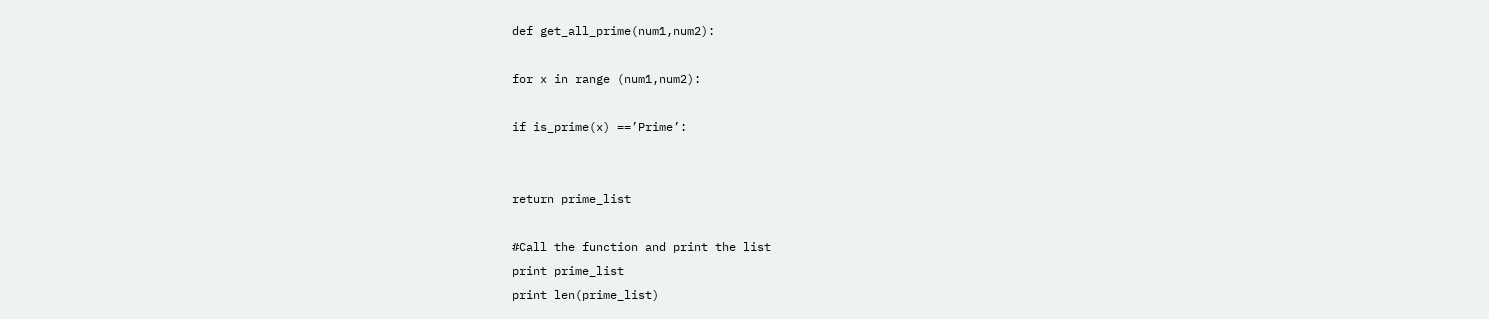def get_all_prime(num1,num2):

for x in range (num1,num2):

if is_prime(x) ==’Prime’:


return prime_list

#Call the function and print the list
print prime_list
print len(prime_list)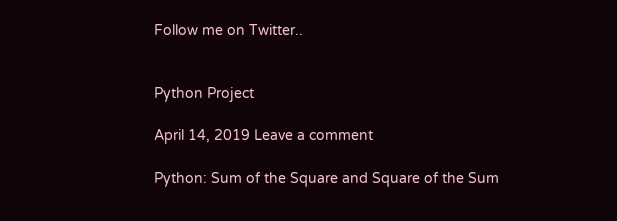Follow me on Twitter..


Python Project

April 14, 2019 Leave a comment

Python: Sum of the Square and Square of the Sum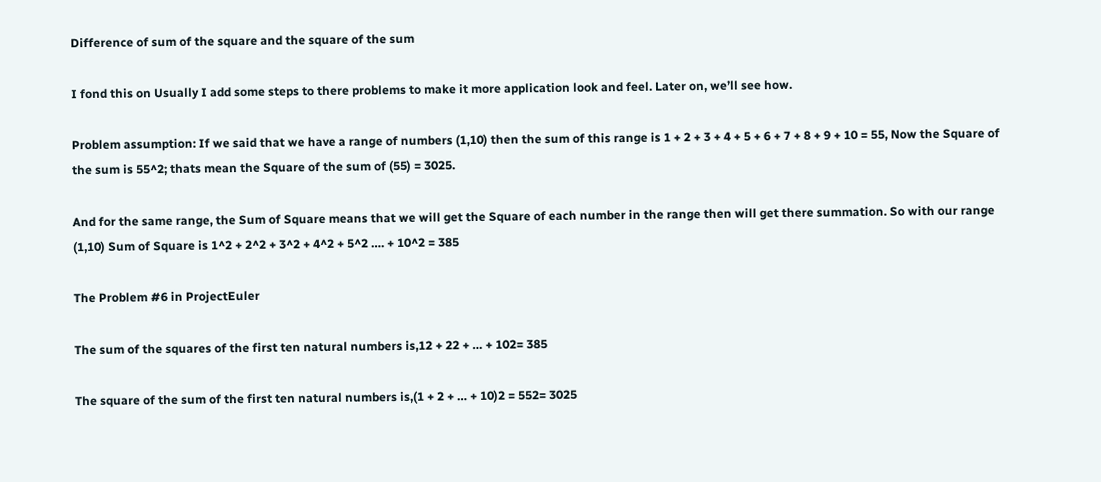Difference of sum of the square and the square of the sum

I fond this on Usually I add some steps to there problems to make it more application look and feel. Later on, we’ll see how.

Problem assumption: If we said that we have a range of numbers (1,10) then the sum of this range is 1 + 2 + 3 + 4 + 5 + 6 + 7 + 8 + 9 + 10 = 55, Now the Square of the sum is 55^2; thats mean the Square of the sum of (55) = 3025.

And for the same range, the Sum of Square means that we will get the Square of each number in the range then will get there summation. So with our range (1,10) Sum of Square is 1^2 + 2^2 + 3^2 + 4^2 + 5^2 …. + 10^2 = 385

The Problem #6 in ProjectEuler

The sum of the squares of the first ten natural numbers is,12 + 22 + … + 102= 385

The square of the sum of the first ten natural numbers is,(1 + 2 + … + 10)2 = 552= 3025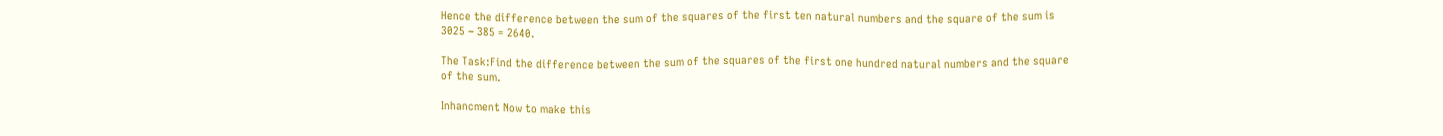Hence the difference between the sum of the squares of the first ten natural numbers and the square of the sum is 3025 − 385 = 2640.

The Task:Find the difference between the sum of the squares of the first one hundred natural numbers and the square of the sum.

Inhancment Now to make this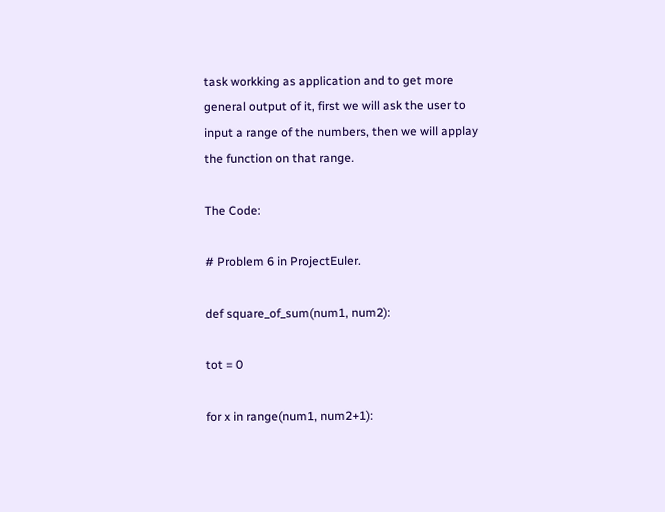task workking as application and to get more general output of it, first we will ask the user to input a range of the numbers, then we will applay the function on that range.

The Code:

# Problem 6 in ProjectEuler.

def square_of_sum(num1, num2):

tot = 0

for x in range(num1, num2+1):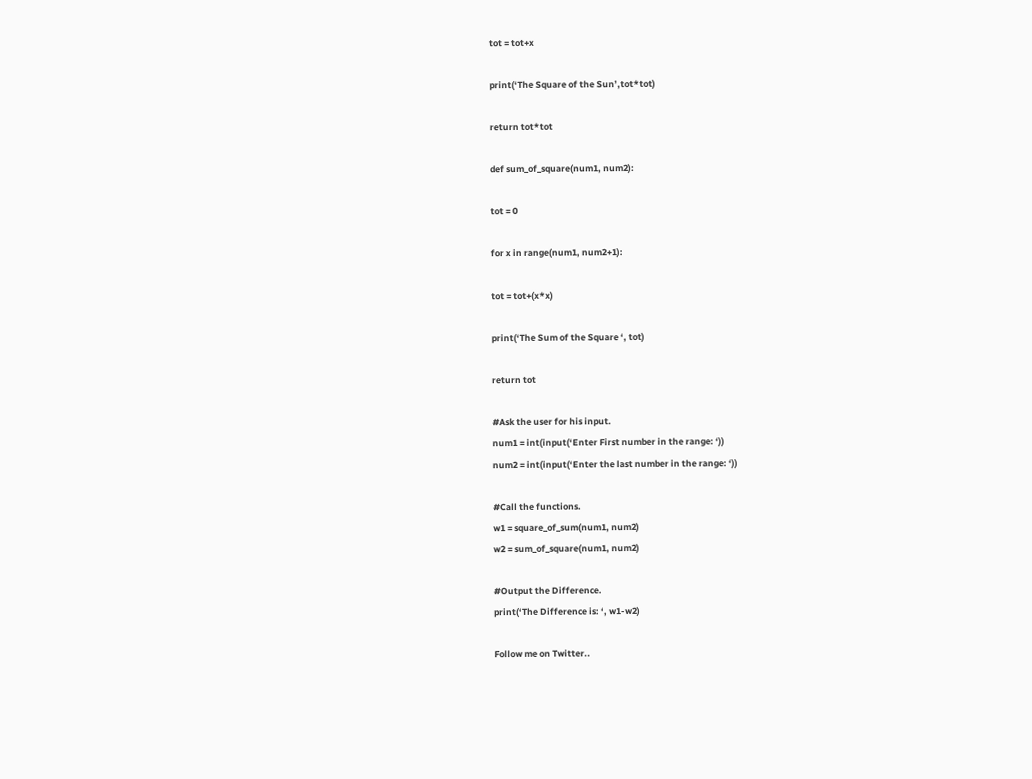tot = tot+x

print(‘The Square of the Sun’,tot*tot)

return tot*tot

def sum_of_square(num1, num2):

tot = 0

for x in range(num1, num2+1):

tot = tot+(x*x)

print(‘The Sum of the Square ‘, tot)

return tot

#Ask the user for his input.
num1 = int(input(‘Enter First number in the range: ‘))
num2 = int(input(‘Enter the last number in the range: ‘))

#Call the functions.
w1 = square_of_sum(num1, num2)
w2 = sum_of_square(num1, num2)

#Output the Difference.
print(‘The Difference is: ‘, w1-w2)

Follow me on Twitter..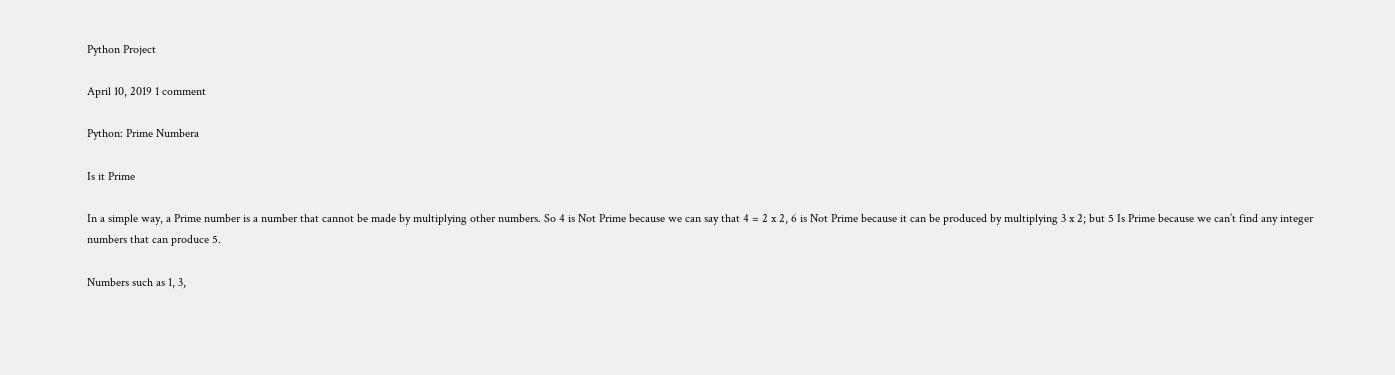Python Project

April 10, 2019 1 comment

Python: Prime Numbera

Is it Prime

In a simple way, a Prime number is a number that cannot be made by multiplying other numbers. So 4 is Not Prime because we can say that 4 = 2 x 2, 6 is Not Prime because it can be produced by multiplying 3 x 2; but 5 Is Prime because we can’t find any integer numbers that can produce 5.

Numbers such as 1, 3,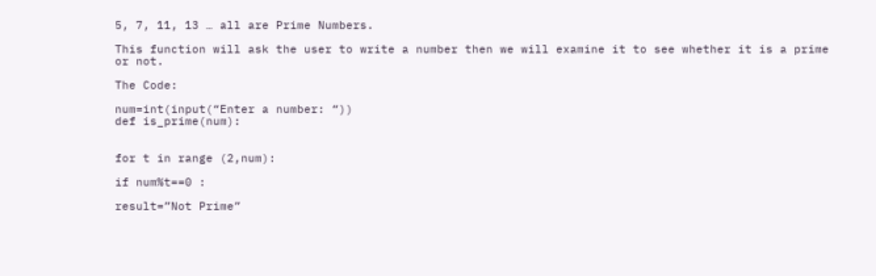5, 7, 11, 13 … all are Prime Numbers.

This function will ask the user to write a number then we will examine it to see whether it is a prime or not.

The Code:

num=int(input(“Enter a number: “))
def is_prime(num):


for t in range (2,num):

if num%t==0 :

result=”Not Prime”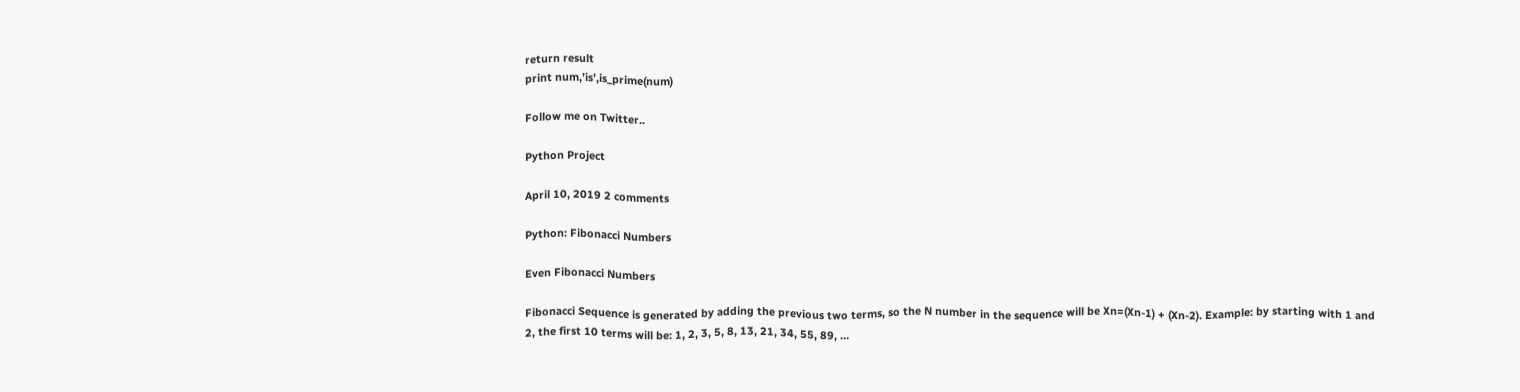return result
print num,’is’,is_prime(num)

Follow me on Twitter..

Python Project

April 10, 2019 2 comments

Python: Fibonacci Numbers

Even Fibonacci Numbers

Fibonacci Sequence is generated by adding the previous two terms, so the N number in the sequence will be Xn=(Xn-1) + (Xn-2). Example: by starting with 1 and 2, the first 10 terms will be: 1, 2, 3, 5, 8, 13, 21, 34, 55, 89, …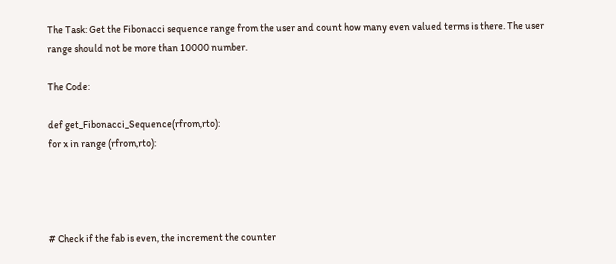The Task: Get the Fibonacci sequence range from the user and count how many even valued terms is there. The user range should not be more than 10000 number.

The Code:

def get_Fibonacci_Sequence(rfrom,rto):
for x in range (rfrom,rto):




# Check if the fab is even, the increment the counter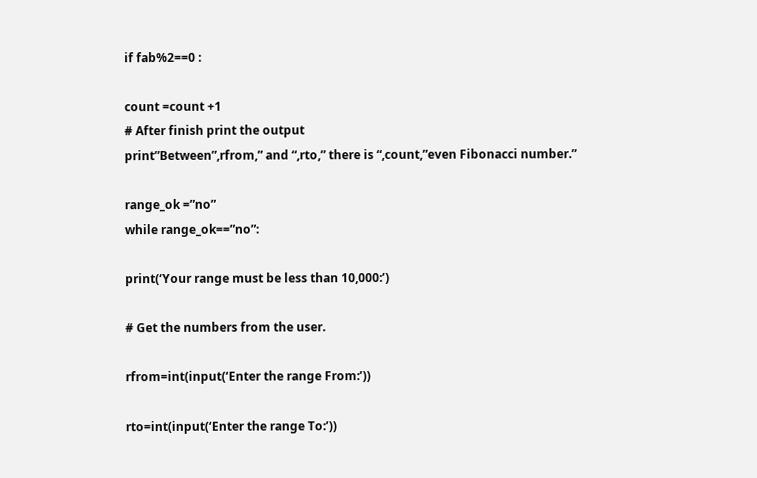if fab%2==0 :

count =count +1
# After finish print the output
print”Between”,rfrom,” and “,rto,” there is “,count,”even Fibonacci number.”

range_ok =”no”
while range_ok==”no”:

print(‘Your range must be less than 10,000:’)

# Get the numbers from the user.

rfrom=int(input(‘Enter the range From:’))

rto=int(input(‘Enter the range To:’))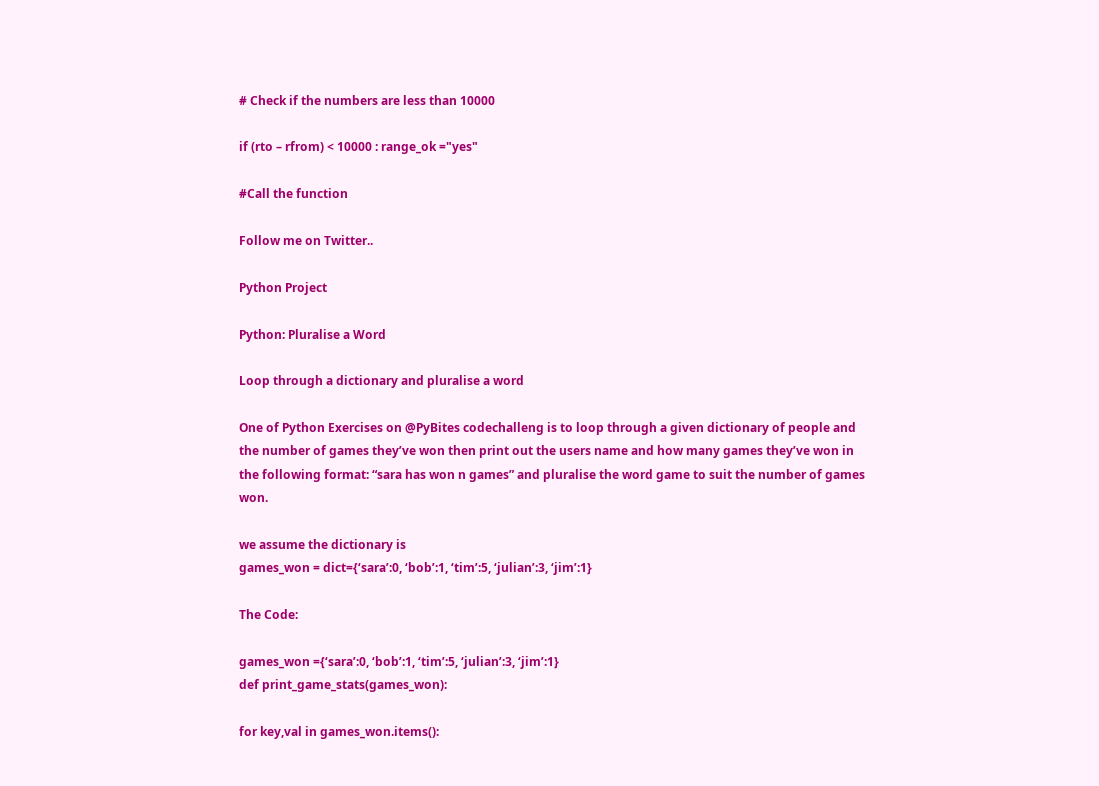# Check if the numbers are less than 10000

if (rto – rfrom) < 10000 : range_ok ="yes"

#Call the function

Follow me on Twitter..

Python Project

Python: Pluralise a Word

Loop through a dictionary and pluralise a word

One of Python Exercises on @PyBites codechalleng is to loop through a given dictionary of people and the number of games they’ve won then print out the users name and how many games they’ve won in the following format: “sara has won n games” and pluralise the word game to suit the number of games won.

we assume the dictionary is
games_won = dict={‘sara’:0, ‘bob’:1, ‘tim’:5, ‘julian’:3, ‘jim’:1}

The Code:

games_won ={‘sara’:0, ‘bob’:1, ‘tim’:5, ‘julian’:3, ‘jim’:1}
def print_game_stats(games_won):

for key,val in games_won.items():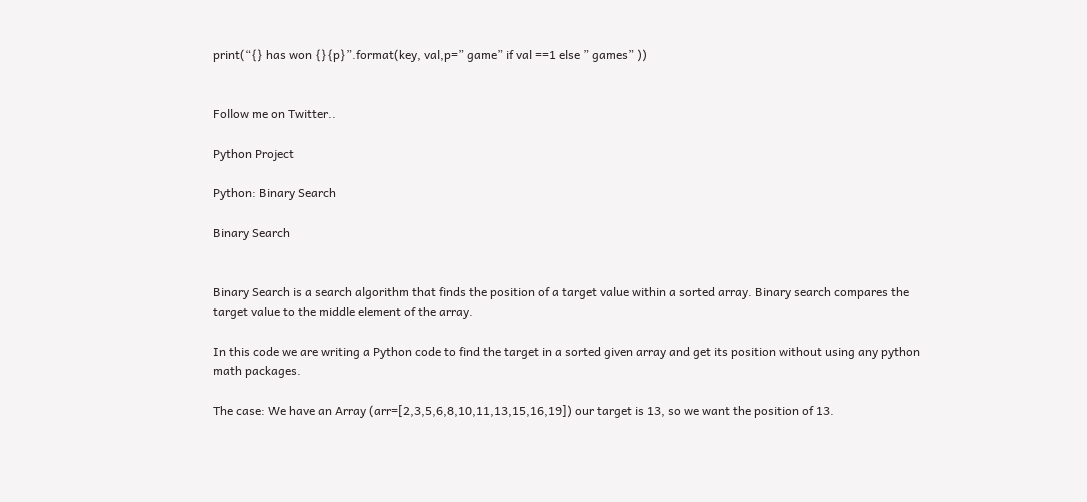print(“{} has won {}{p}”.format(key, val,p=” game” if val ==1 else ” games” ))


Follow me on Twitter..

Python Project

Python: Binary Search

Binary Search


Binary Search is a search algorithm that finds the position of a target value within a sorted array. Binary search compares the target value to the middle element of the array.

In this code we are writing a Python code to find the target in a sorted given array and get its position without using any python math packages.

The case: We have an Array (arr=[2,3,5,6,8,10,11,13,15,16,19]) our target is 13, so we want the position of 13.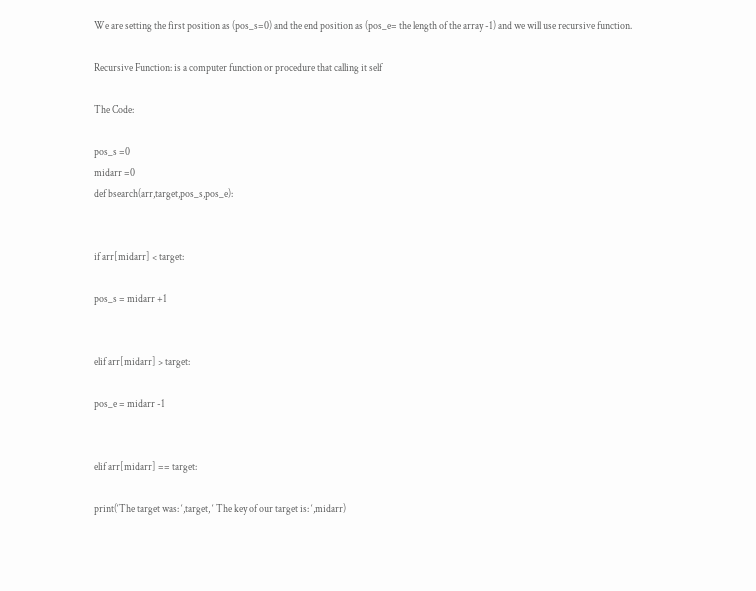We are setting the first position as (pos_s=0) and the end position as (pos_e= the length of the array -1) and we will use recursive function.

Recursive Function: is a computer function or procedure that calling it self

The Code:

pos_s =0
midarr =0
def bsearch(arr,target,pos_s,pos_e):


if arr[midarr] < target:

pos_s = midarr +1


elif arr[midarr] > target:

pos_e = midarr -1


elif arr[midarr] == target:

print(‘The target was: ‘,target, ‘ The key of our target is: ‘,midarr)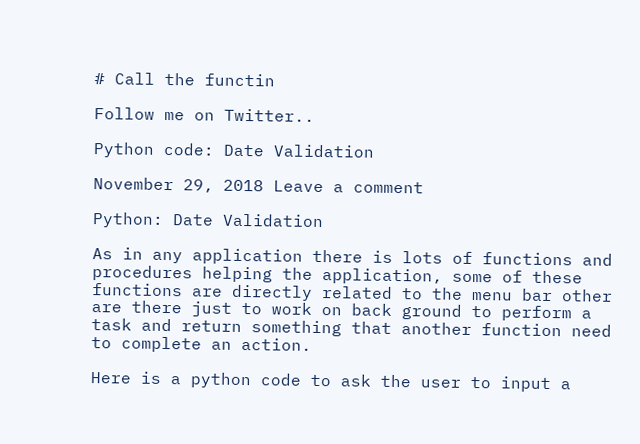# Call the functin

Follow me on Twitter..

Python code: Date Validation

November 29, 2018 Leave a comment

Python: Date Validation

As in any application there is lots of functions and procedures helping the application, some of these functions are directly related to the menu bar other are there just to work on back ground to perform a task and return something that another function need to complete an action.

Here is a python code to ask the user to input a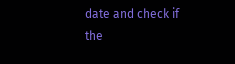date and check if the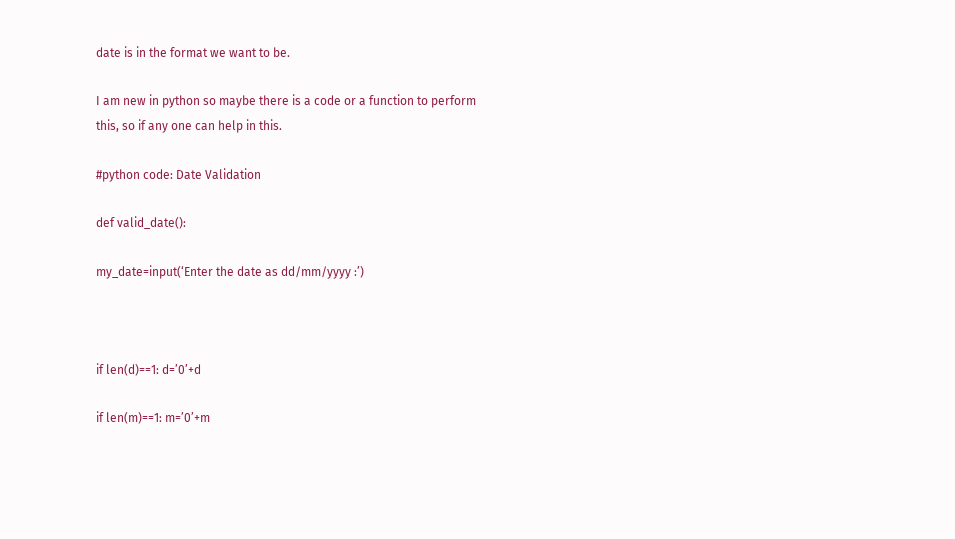date is in the format we want to be.

I am new in python so maybe there is a code or a function to perform this, so if any one can help in this.

#python code: Date Validation

def valid_date():

my_date=input(‘Enter the date as dd/mm/yyyy :’)



if len(d)==1: d=’0’+d

if len(m)==1: m=’0’+m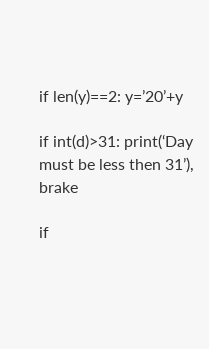if len(y)==2: y=’20’+y

if int(d)>31: print(‘Day must be less then 31’), brake

if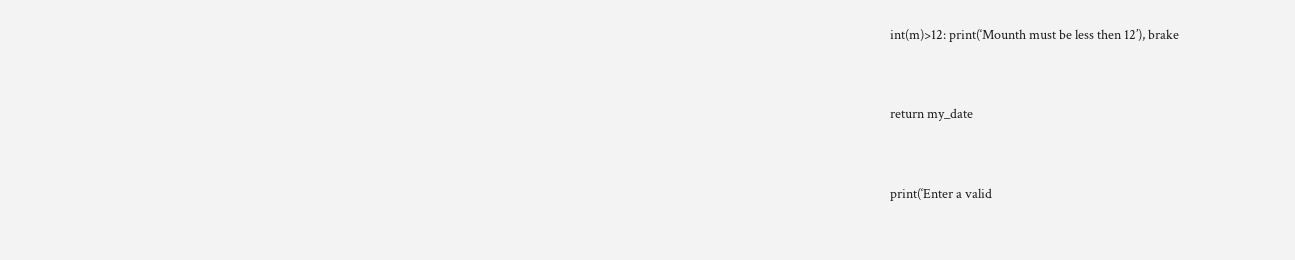int(m)>12: print(‘Mounth must be less then 12’), brake


return my_date


print(‘Enter a valid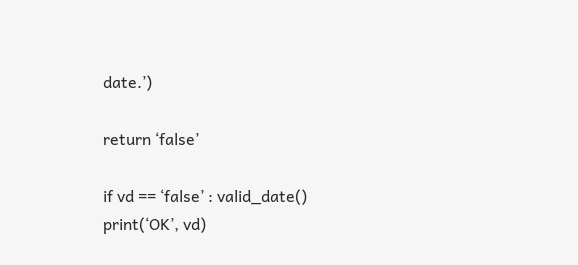date.’)

return ‘false’

if vd == ‘false’ : valid_date()
print(‘OK’, vd)